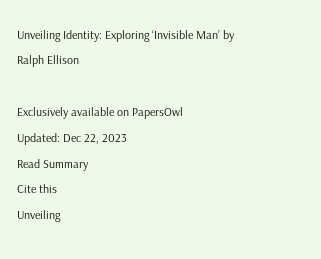Unveiling Identity: Exploring ‘Invisible Man’ by Ralph Ellison

Exclusively available on PapersOwl
Updated: Dec 22, 2023
Read Summary
Cite this
Unveiling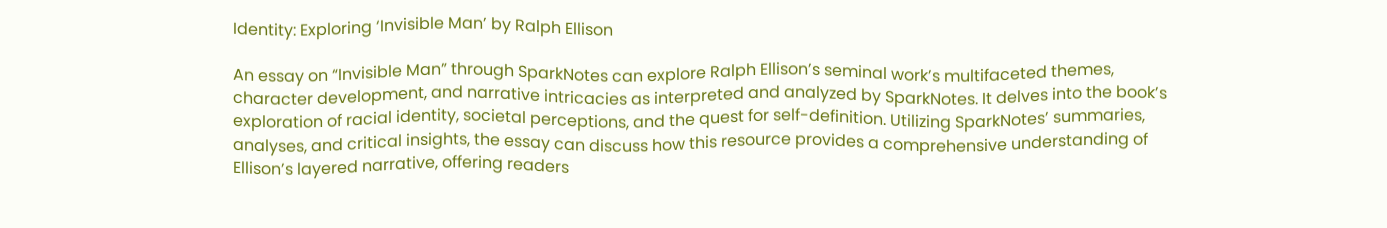Identity: Exploring ‘Invisible Man’ by Ralph Ellison

An essay on “Invisible Man” through SparkNotes can explore Ralph Ellison’s seminal work’s multifaceted themes, character development, and narrative intricacies as interpreted and analyzed by SparkNotes. It delves into the book’s exploration of racial identity, societal perceptions, and the quest for self-definition. Utilizing SparkNotes’ summaries, analyses, and critical insights, the essay can discuss how this resource provides a comprehensive understanding of Ellison’s layered narrative, offering readers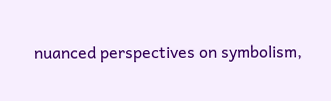nuanced perspectives on symbolism,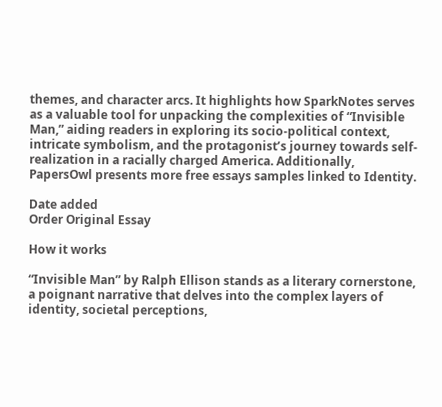themes, and character arcs. It highlights how SparkNotes serves as a valuable tool for unpacking the complexities of “Invisible Man,” aiding readers in exploring its socio-political context, intricate symbolism, and the protagonist’s journey towards self-realization in a racially charged America. Additionally, PapersOwl presents more free essays samples linked to Identity.

Date added
Order Original Essay

How it works

“Invisible Man” by Ralph Ellison stands as a literary cornerstone, a poignant narrative that delves into the complex layers of identity, societal perceptions,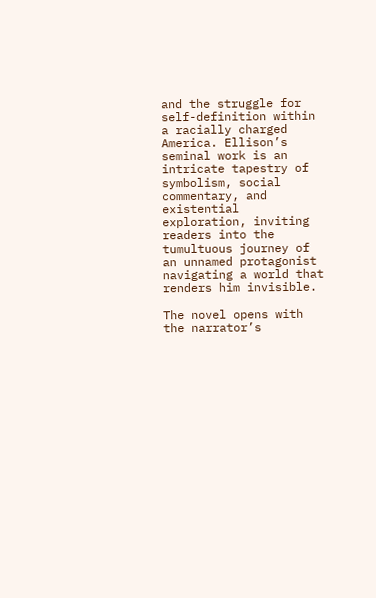and the struggle for self-definition within a racially charged America. Ellison’s seminal work is an intricate tapestry of symbolism, social commentary, and existential exploration, inviting readers into the tumultuous journey of an unnamed protagonist navigating a world that renders him invisible.

The novel opens with the narrator’s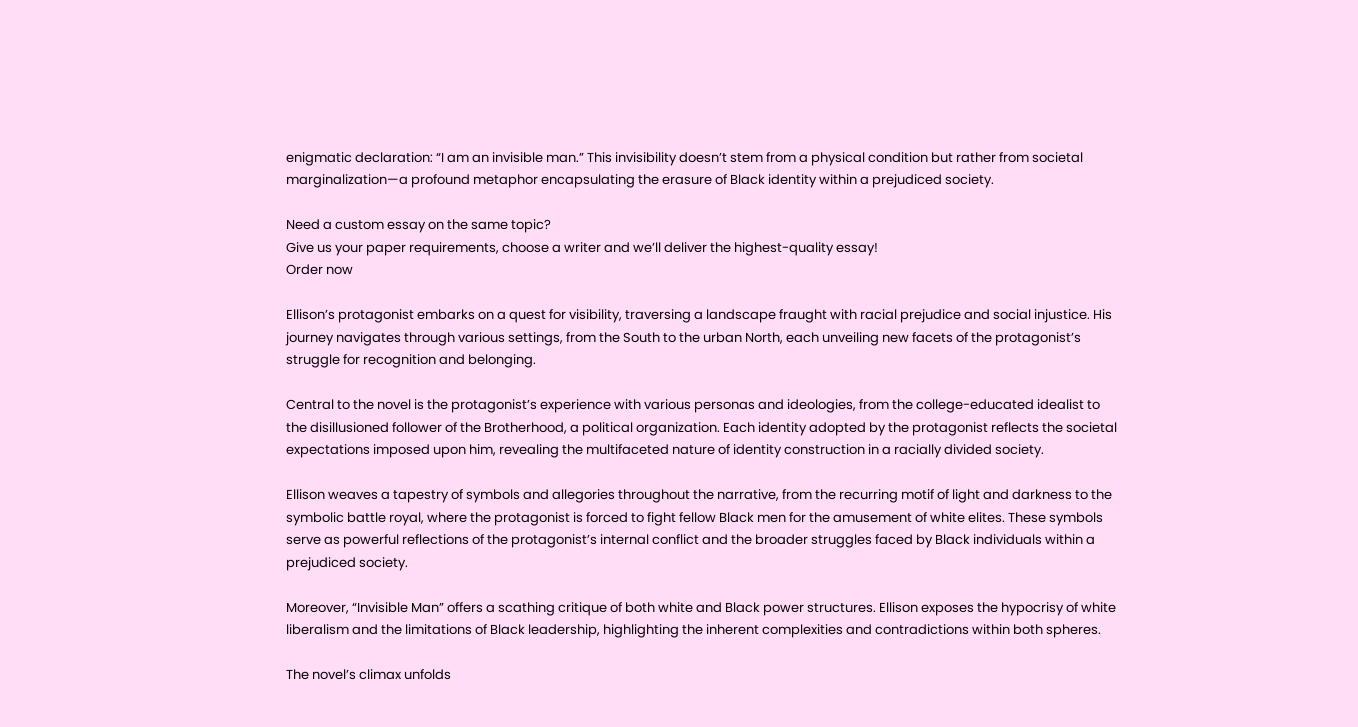enigmatic declaration: “I am an invisible man.” This invisibility doesn’t stem from a physical condition but rather from societal marginalization—a profound metaphor encapsulating the erasure of Black identity within a prejudiced society.

Need a custom essay on the same topic?
Give us your paper requirements, choose a writer and we’ll deliver the highest-quality essay!
Order now

Ellison’s protagonist embarks on a quest for visibility, traversing a landscape fraught with racial prejudice and social injustice. His journey navigates through various settings, from the South to the urban North, each unveiling new facets of the protagonist’s struggle for recognition and belonging.

Central to the novel is the protagonist’s experience with various personas and ideologies, from the college-educated idealist to the disillusioned follower of the Brotherhood, a political organization. Each identity adopted by the protagonist reflects the societal expectations imposed upon him, revealing the multifaceted nature of identity construction in a racially divided society.

Ellison weaves a tapestry of symbols and allegories throughout the narrative, from the recurring motif of light and darkness to the symbolic battle royal, where the protagonist is forced to fight fellow Black men for the amusement of white elites. These symbols serve as powerful reflections of the protagonist’s internal conflict and the broader struggles faced by Black individuals within a prejudiced society.

Moreover, “Invisible Man” offers a scathing critique of both white and Black power structures. Ellison exposes the hypocrisy of white liberalism and the limitations of Black leadership, highlighting the inherent complexities and contradictions within both spheres.

The novel’s climax unfolds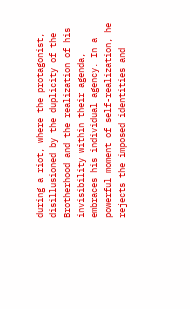during a riot, where the protagonist, disillusioned by the duplicity of the Brotherhood and the realization of his invisibility within their agenda, embraces his individual agency. In a powerful moment of self-realization, he rejects the imposed identities and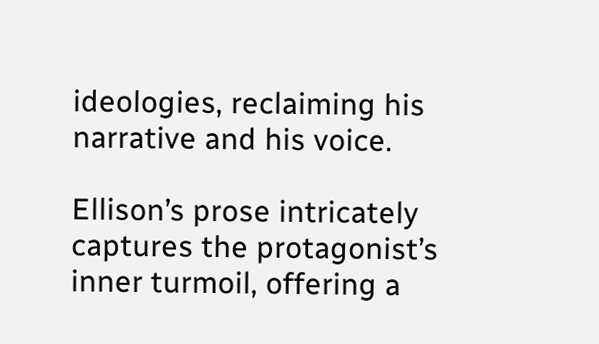ideologies, reclaiming his narrative and his voice.

Ellison’s prose intricately captures the protagonist’s inner turmoil, offering a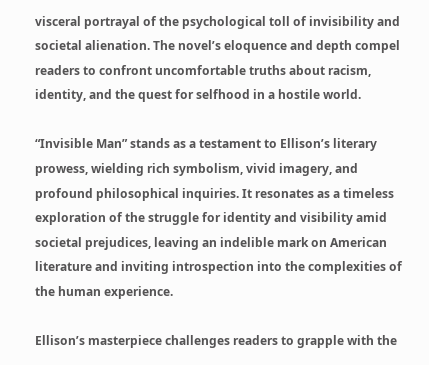visceral portrayal of the psychological toll of invisibility and societal alienation. The novel’s eloquence and depth compel readers to confront uncomfortable truths about racism, identity, and the quest for selfhood in a hostile world.

“Invisible Man” stands as a testament to Ellison’s literary prowess, wielding rich symbolism, vivid imagery, and profound philosophical inquiries. It resonates as a timeless exploration of the struggle for identity and visibility amid societal prejudices, leaving an indelible mark on American literature and inviting introspection into the complexities of the human experience.

Ellison’s masterpiece challenges readers to grapple with the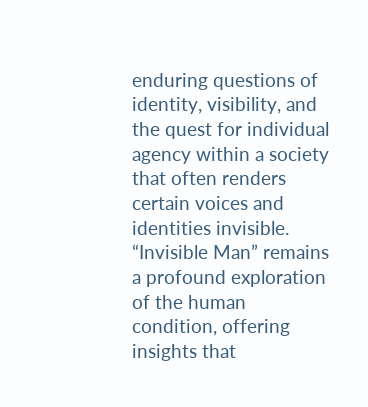enduring questions of identity, visibility, and the quest for individual agency within a society that often renders certain voices and identities invisible. “Invisible Man” remains a profound exploration of the human condition, offering insights that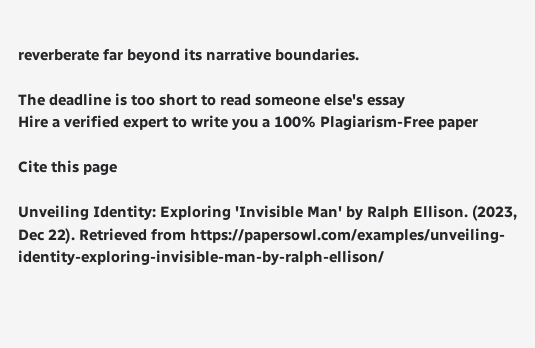reverberate far beyond its narrative boundaries.

The deadline is too short to read someone else's essay
Hire a verified expert to write you a 100% Plagiarism-Free paper

Cite this page

Unveiling Identity: Exploring 'Invisible Man' by Ralph Ellison. (2023, Dec 22). Retrieved from https://papersowl.com/examples/unveiling-identity-exploring-invisible-man-by-ralph-ellison/